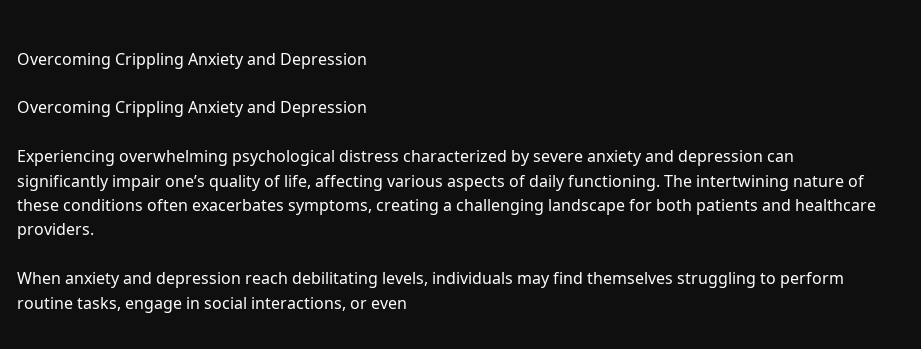Overcoming Crippling Anxiety and Depression

Overcoming Crippling Anxiety and Depression

Experiencing overwhelming psychological distress characterized by severe anxiety and depression can significantly impair one’s quality of life, affecting various aspects of daily functioning. The intertwining nature of these conditions often exacerbates symptoms, creating a challenging landscape for both patients and healthcare providers.

When anxiety and depression reach debilitating levels, individuals may find themselves struggling to perform routine tasks, engage in social interactions, or even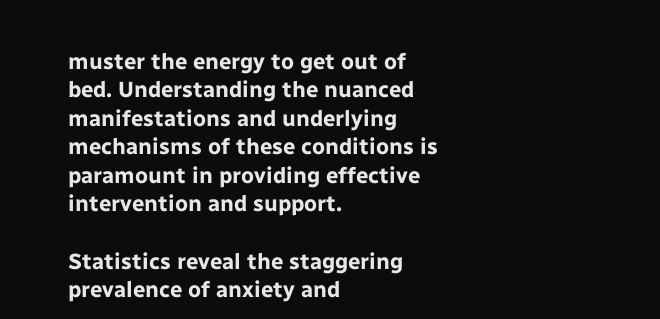muster the energy to get out of bed. Understanding the nuanced manifestations and underlying mechanisms of these conditions is paramount in providing effective intervention and support.

Statistics reveal the staggering prevalence of anxiety and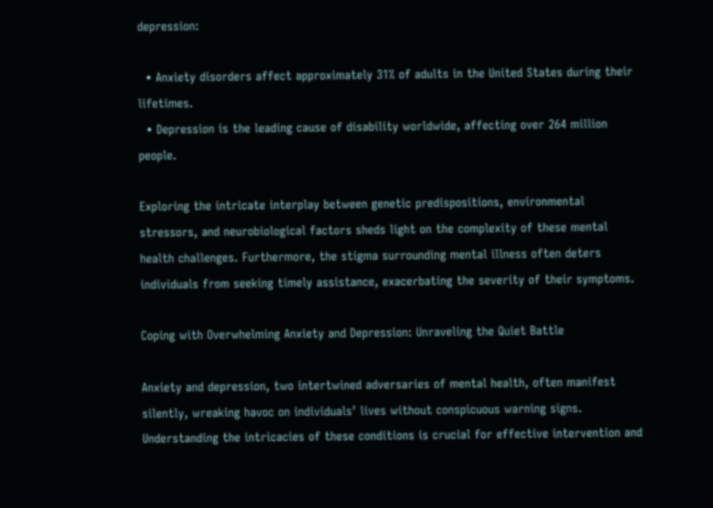depression:

  • Anxiety disorders affect approximately 31% of adults in the United States during their lifetimes.
  • Depression is the leading cause of disability worldwide, affecting over 264 million people.

Exploring the intricate interplay between genetic predispositions, environmental stressors, and neurobiological factors sheds light on the complexity of these mental health challenges. Furthermore, the stigma surrounding mental illness often deters individuals from seeking timely assistance, exacerbating the severity of their symptoms.

Coping with Overwhelming Anxiety and Depression: Unraveling the Quiet Battle

Anxiety and depression, two intertwined adversaries of mental health, often manifest silently, wreaking havoc on individuals’ lives without conspicuous warning signs. Understanding the intricacies of these conditions is crucial for effective intervention and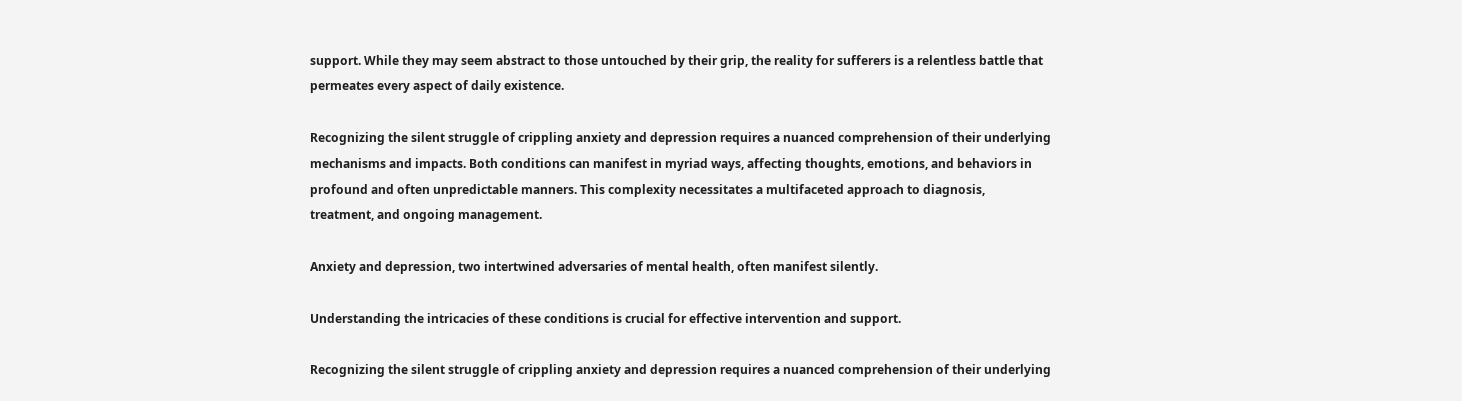support. While they may seem abstract to those untouched by their grip, the reality for sufferers is a relentless battle that permeates every aspect of daily existence.

Recognizing the silent struggle of crippling anxiety and depression requires a nuanced comprehension of their underlying mechanisms and impacts. Both conditions can manifest in myriad ways, affecting thoughts, emotions, and behaviors in profound and often unpredictable manners. This complexity necessitates a multifaceted approach to diagnosis, treatment, and ongoing management.

Anxiety and depression, two intertwined adversaries of mental health, often manifest silently.

Understanding the intricacies of these conditions is crucial for effective intervention and support.

Recognizing the silent struggle of crippling anxiety and depression requires a nuanced comprehension of their underlying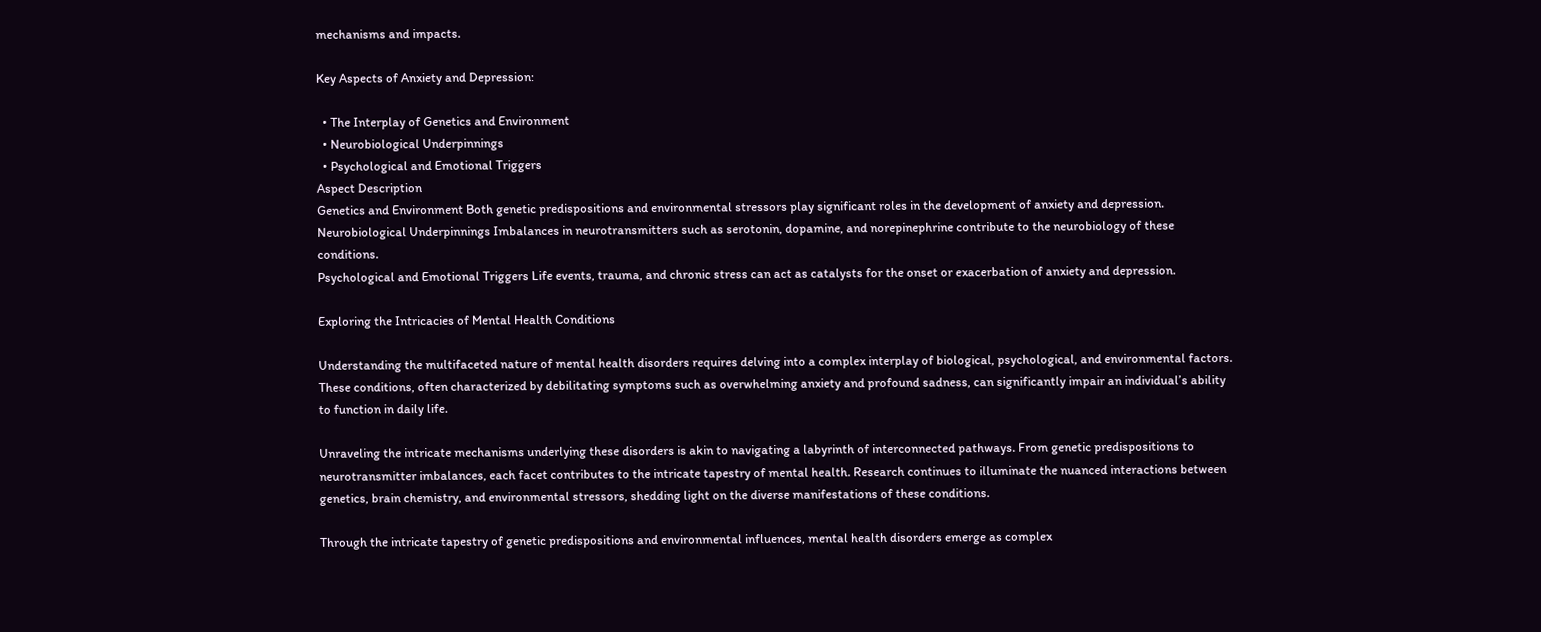mechanisms and impacts.

Key Aspects of Anxiety and Depression:

  • The Interplay of Genetics and Environment
  • Neurobiological Underpinnings
  • Psychological and Emotional Triggers
Aspect Description
Genetics and Environment Both genetic predispositions and environmental stressors play significant roles in the development of anxiety and depression.
Neurobiological Underpinnings Imbalances in neurotransmitters such as serotonin, dopamine, and norepinephrine contribute to the neurobiology of these conditions.
Psychological and Emotional Triggers Life events, trauma, and chronic stress can act as catalysts for the onset or exacerbation of anxiety and depression.

Exploring the Intricacies of Mental Health Conditions

Understanding the multifaceted nature of mental health disorders requires delving into a complex interplay of biological, psychological, and environmental factors. These conditions, often characterized by debilitating symptoms such as overwhelming anxiety and profound sadness, can significantly impair an individual’s ability to function in daily life.

Unraveling the intricate mechanisms underlying these disorders is akin to navigating a labyrinth of interconnected pathways. From genetic predispositions to neurotransmitter imbalances, each facet contributes to the intricate tapestry of mental health. Research continues to illuminate the nuanced interactions between genetics, brain chemistry, and environmental stressors, shedding light on the diverse manifestations of these conditions.

Through the intricate tapestry of genetic predispositions and environmental influences, mental health disorders emerge as complex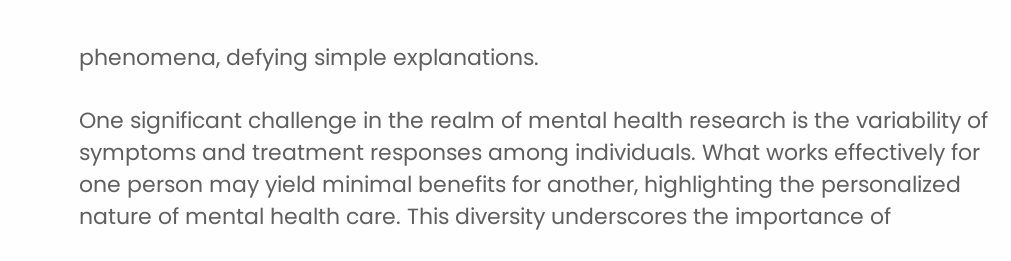phenomena, defying simple explanations.

One significant challenge in the realm of mental health research is the variability of symptoms and treatment responses among individuals. What works effectively for one person may yield minimal benefits for another, highlighting the personalized nature of mental health care. This diversity underscores the importance of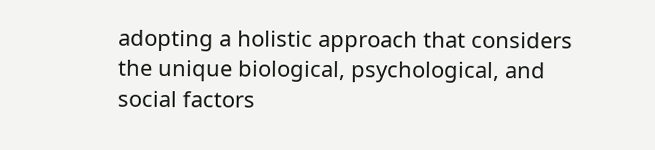adopting a holistic approach that considers the unique biological, psychological, and social factors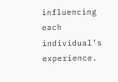influencing each individual’s experience.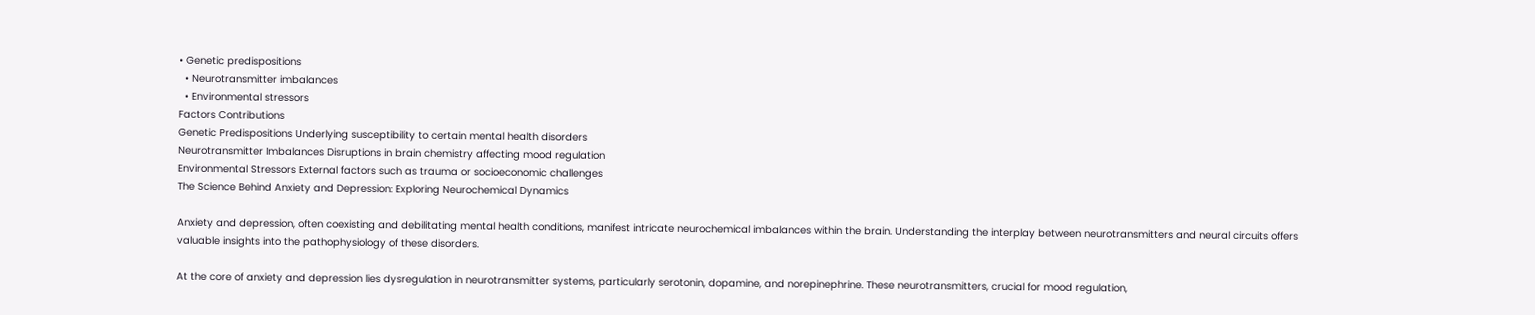• Genetic predispositions
  • Neurotransmitter imbalances
  • Environmental stressors
Factors Contributions
Genetic Predispositions Underlying susceptibility to certain mental health disorders
Neurotransmitter Imbalances Disruptions in brain chemistry affecting mood regulation
Environmental Stressors External factors such as trauma or socioeconomic challenges
The Science Behind Anxiety and Depression: Exploring Neurochemical Dynamics

Anxiety and depression, often coexisting and debilitating mental health conditions, manifest intricate neurochemical imbalances within the brain. Understanding the interplay between neurotransmitters and neural circuits offers valuable insights into the pathophysiology of these disorders.

At the core of anxiety and depression lies dysregulation in neurotransmitter systems, particularly serotonin, dopamine, and norepinephrine. These neurotransmitters, crucial for mood regulation,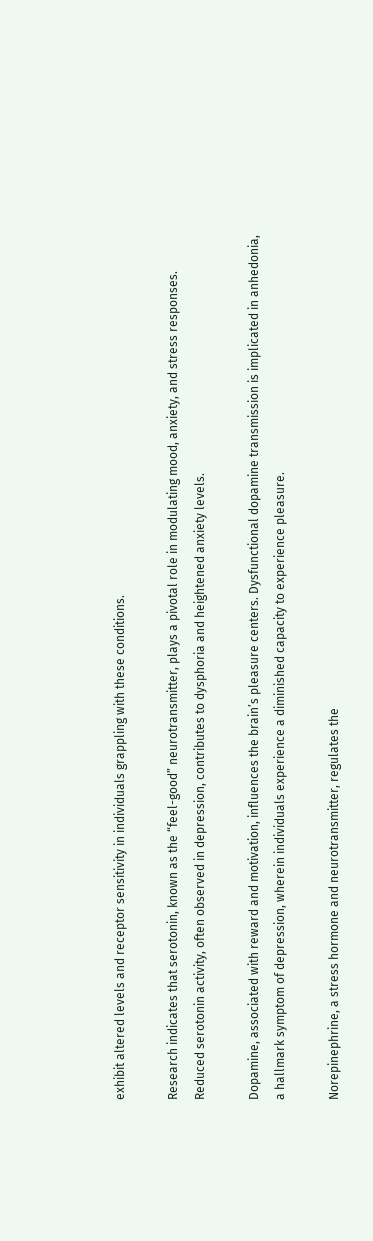exhibit altered levels and receptor sensitivity in individuals grappling with these conditions.

Research indicates that serotonin, known as the “feel-good” neurotransmitter, plays a pivotal role in modulating mood, anxiety, and stress responses. Reduced serotonin activity, often observed in depression, contributes to dysphoria and heightened anxiety levels.

Dopamine, associated with reward and motivation, influences the brain’s pleasure centers. Dysfunctional dopamine transmission is implicated in anhedonia, a hallmark symptom of depression, wherein individuals experience a diminished capacity to experience pleasure.

Norepinephrine, a stress hormone and neurotransmitter, regulates the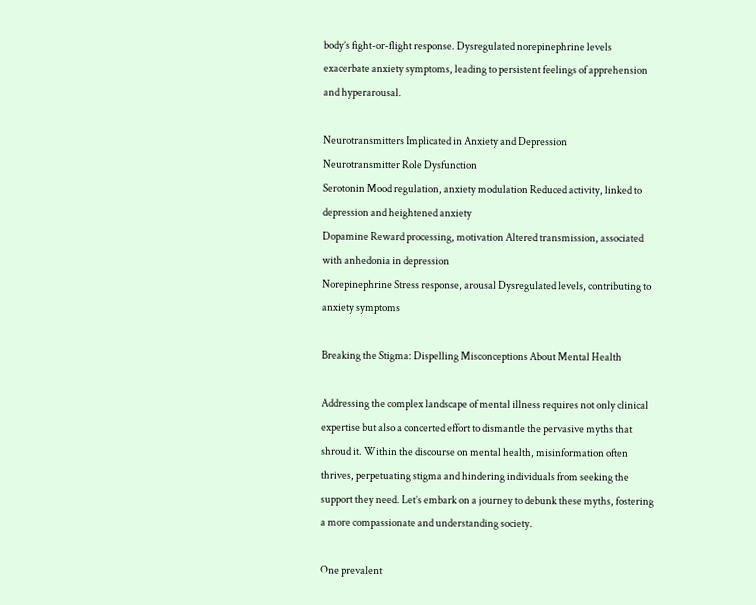body’s fight-or-flight response. Dysregulated norepinephrine levels exacerbate anxiety symptoms, leading to persistent feelings of apprehension and hyperarousal.

Neurotransmitters Implicated in Anxiety and Depression
Neurotransmitter Role Dysfunction
Serotonin Mood regulation, anxiety modulation Reduced activity, linked to depression and heightened anxiety
Dopamine Reward processing, motivation Altered transmission, associated with anhedonia in depression
Norepinephrine Stress response, arousal Dysregulated levels, contributing to anxiety symptoms

Breaking the Stigma: Dispelling Misconceptions About Mental Health

Addressing the complex landscape of mental illness requires not only clinical expertise but also a concerted effort to dismantle the pervasive myths that shroud it. Within the discourse on mental health, misinformation often thrives, perpetuating stigma and hindering individuals from seeking the support they need. Let’s embark on a journey to debunk these myths, fostering a more compassionate and understanding society.

One prevalent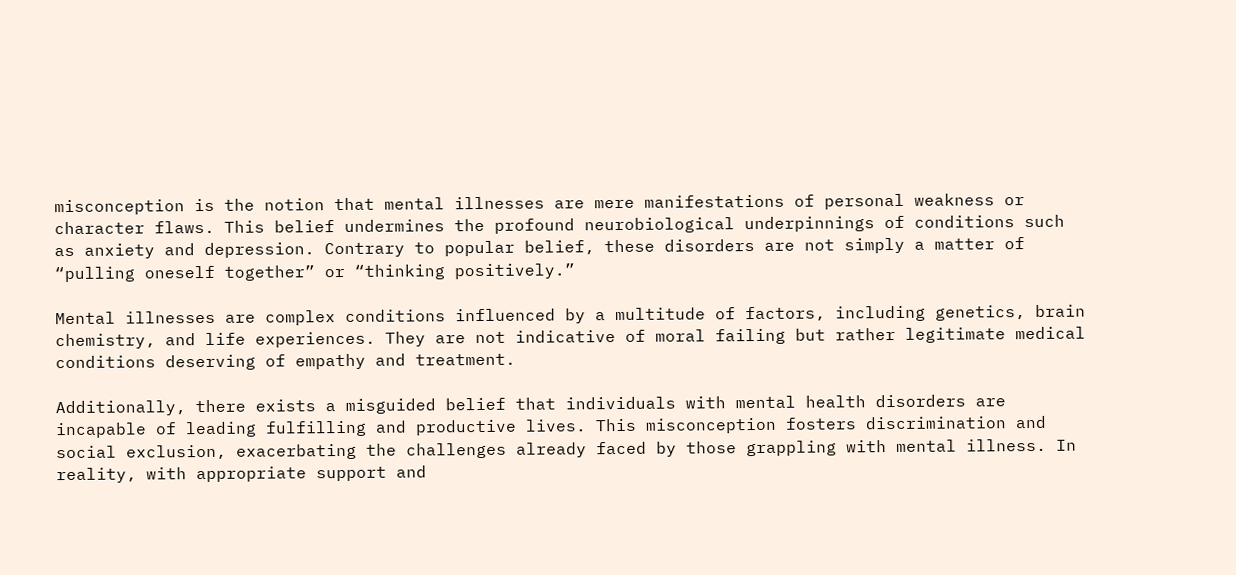misconception is the notion that mental illnesses are mere manifestations of personal weakness or character flaws. This belief undermines the profound neurobiological underpinnings of conditions such as anxiety and depression. Contrary to popular belief, these disorders are not simply a matter of “pulling oneself together” or “thinking positively.”

Mental illnesses are complex conditions influenced by a multitude of factors, including genetics, brain chemistry, and life experiences. They are not indicative of moral failing but rather legitimate medical conditions deserving of empathy and treatment.

Additionally, there exists a misguided belief that individuals with mental health disorders are incapable of leading fulfilling and productive lives. This misconception fosters discrimination and social exclusion, exacerbating the challenges already faced by those grappling with mental illness. In reality, with appropriate support and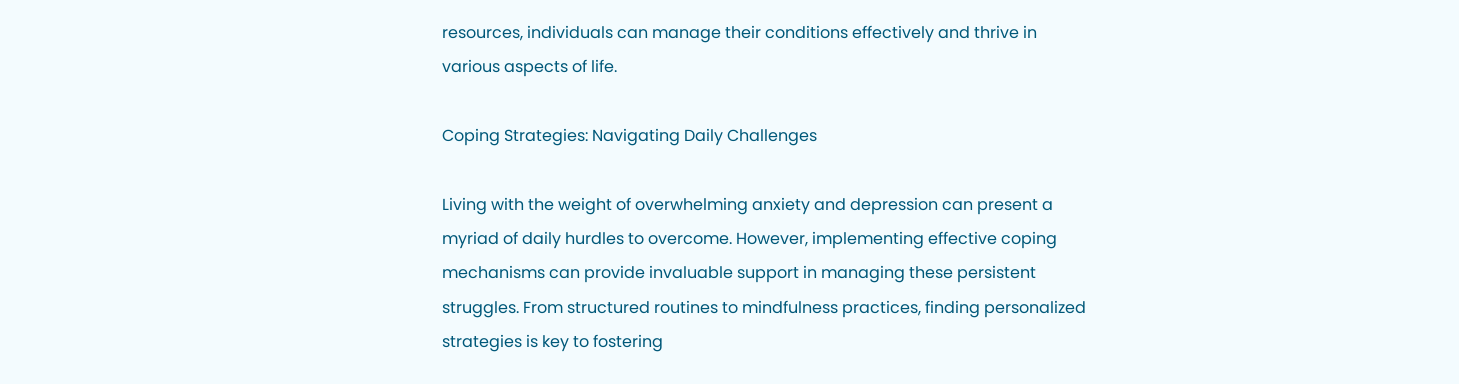resources, individuals can manage their conditions effectively and thrive in various aspects of life.

Coping Strategies: Navigating Daily Challenges

Living with the weight of overwhelming anxiety and depression can present a myriad of daily hurdles to overcome. However, implementing effective coping mechanisms can provide invaluable support in managing these persistent struggles. From structured routines to mindfulness practices, finding personalized strategies is key to fostering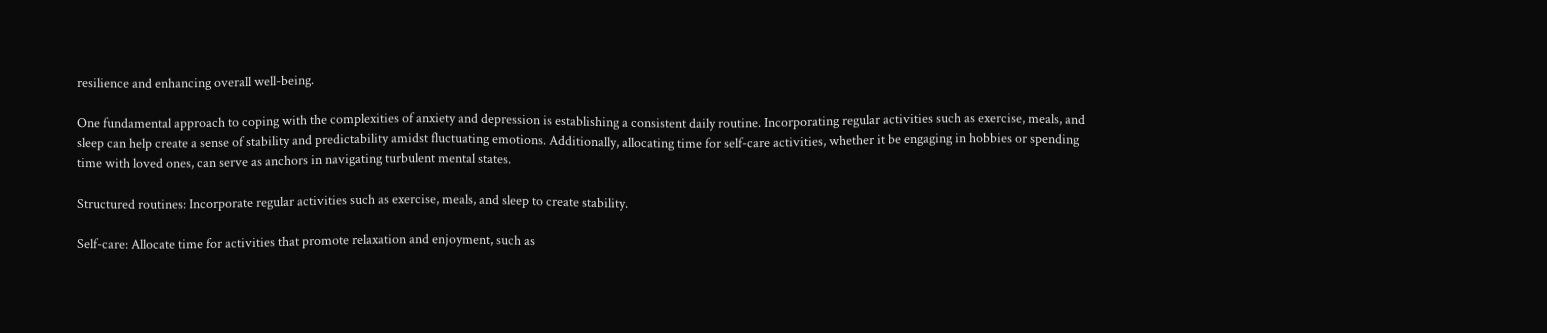resilience and enhancing overall well-being.

One fundamental approach to coping with the complexities of anxiety and depression is establishing a consistent daily routine. Incorporating regular activities such as exercise, meals, and sleep can help create a sense of stability and predictability amidst fluctuating emotions. Additionally, allocating time for self-care activities, whether it be engaging in hobbies or spending time with loved ones, can serve as anchors in navigating turbulent mental states.

Structured routines: Incorporate regular activities such as exercise, meals, and sleep to create stability.

Self-care: Allocate time for activities that promote relaxation and enjoyment, such as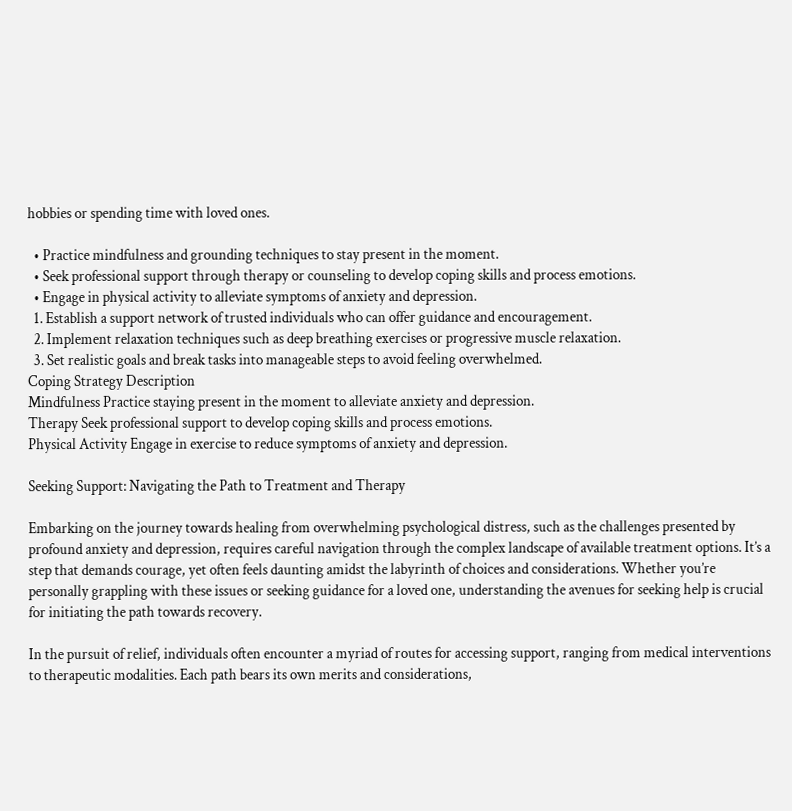hobbies or spending time with loved ones.

  • Practice mindfulness and grounding techniques to stay present in the moment.
  • Seek professional support through therapy or counseling to develop coping skills and process emotions.
  • Engage in physical activity to alleviate symptoms of anxiety and depression.
  1. Establish a support network of trusted individuals who can offer guidance and encouragement.
  2. Implement relaxation techniques such as deep breathing exercises or progressive muscle relaxation.
  3. Set realistic goals and break tasks into manageable steps to avoid feeling overwhelmed.
Coping Strategy Description
Mindfulness Practice staying present in the moment to alleviate anxiety and depression.
Therapy Seek professional support to develop coping skills and process emotions.
Physical Activity Engage in exercise to reduce symptoms of anxiety and depression.

Seeking Support: Navigating the Path to Treatment and Therapy

Embarking on the journey towards healing from overwhelming psychological distress, such as the challenges presented by profound anxiety and depression, requires careful navigation through the complex landscape of available treatment options. It’s a step that demands courage, yet often feels daunting amidst the labyrinth of choices and considerations. Whether you’re personally grappling with these issues or seeking guidance for a loved one, understanding the avenues for seeking help is crucial for initiating the path towards recovery.

In the pursuit of relief, individuals often encounter a myriad of routes for accessing support, ranging from medical interventions to therapeutic modalities. Each path bears its own merits and considerations,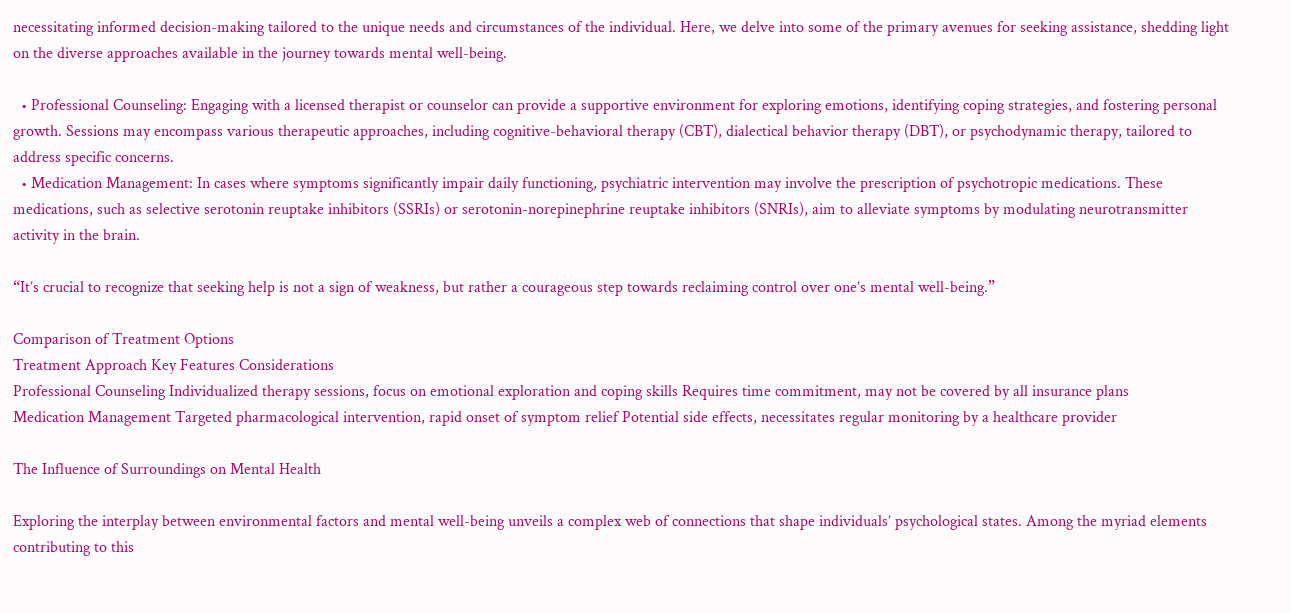necessitating informed decision-making tailored to the unique needs and circumstances of the individual. Here, we delve into some of the primary avenues for seeking assistance, shedding light on the diverse approaches available in the journey towards mental well-being.

  • Professional Counseling: Engaging with a licensed therapist or counselor can provide a supportive environment for exploring emotions, identifying coping strategies, and fostering personal growth. Sessions may encompass various therapeutic approaches, including cognitive-behavioral therapy (CBT), dialectical behavior therapy (DBT), or psychodynamic therapy, tailored to address specific concerns.
  • Medication Management: In cases where symptoms significantly impair daily functioning, psychiatric intervention may involve the prescription of psychotropic medications. These medications, such as selective serotonin reuptake inhibitors (SSRIs) or serotonin-norepinephrine reuptake inhibitors (SNRIs), aim to alleviate symptoms by modulating neurotransmitter activity in the brain.

“It’s crucial to recognize that seeking help is not a sign of weakness, but rather a courageous step towards reclaiming control over one’s mental well-being.”

Comparison of Treatment Options
Treatment Approach Key Features Considerations
Professional Counseling Individualized therapy sessions, focus on emotional exploration and coping skills Requires time commitment, may not be covered by all insurance plans
Medication Management Targeted pharmacological intervention, rapid onset of symptom relief Potential side effects, necessitates regular monitoring by a healthcare provider

The Influence of Surroundings on Mental Health

Exploring the interplay between environmental factors and mental well-being unveils a complex web of connections that shape individuals’ psychological states. Among the myriad elements contributing to this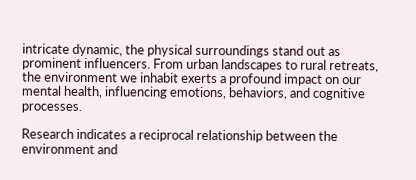intricate dynamic, the physical surroundings stand out as prominent influencers. From urban landscapes to rural retreats, the environment we inhabit exerts a profound impact on our mental health, influencing emotions, behaviors, and cognitive processes.

Research indicates a reciprocal relationship between the environment and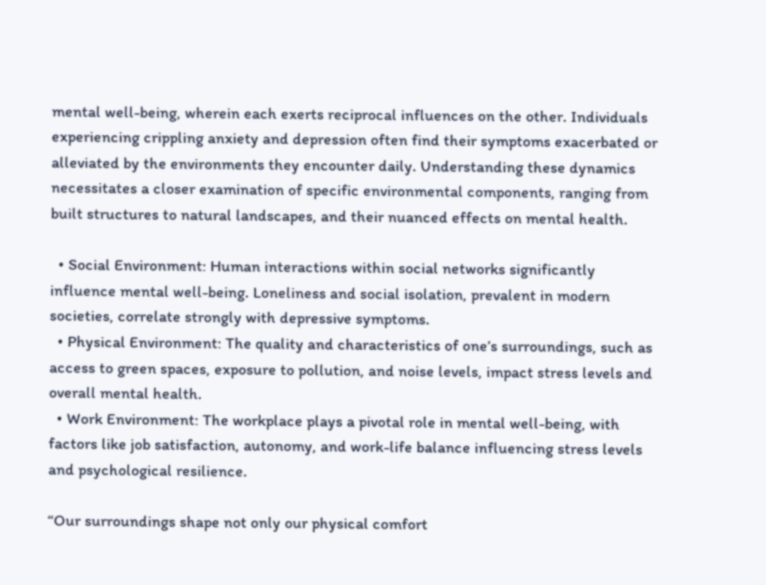mental well-being, wherein each exerts reciprocal influences on the other. Individuals experiencing crippling anxiety and depression often find their symptoms exacerbated or alleviated by the environments they encounter daily. Understanding these dynamics necessitates a closer examination of specific environmental components, ranging from built structures to natural landscapes, and their nuanced effects on mental health.

  • Social Environment: Human interactions within social networks significantly influence mental well-being. Loneliness and social isolation, prevalent in modern societies, correlate strongly with depressive symptoms.
  • Physical Environment: The quality and characteristics of one’s surroundings, such as access to green spaces, exposure to pollution, and noise levels, impact stress levels and overall mental health.
  • Work Environment: The workplace plays a pivotal role in mental well-being, with factors like job satisfaction, autonomy, and work-life balance influencing stress levels and psychological resilience.

“Our surroundings shape not only our physical comfort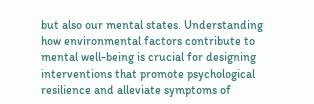but also our mental states. Understanding how environmental factors contribute to mental well-being is crucial for designing interventions that promote psychological resilience and alleviate symptoms of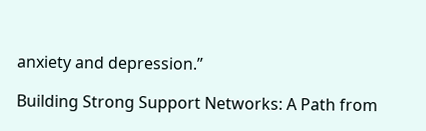anxiety and depression.”

Building Strong Support Networks: A Path from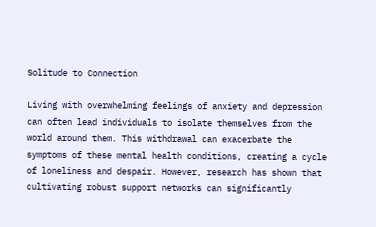Solitude to Connection

Living with overwhelming feelings of anxiety and depression can often lead individuals to isolate themselves from the world around them. This withdrawal can exacerbate the symptoms of these mental health conditions, creating a cycle of loneliness and despair. However, research has shown that cultivating robust support networks can significantly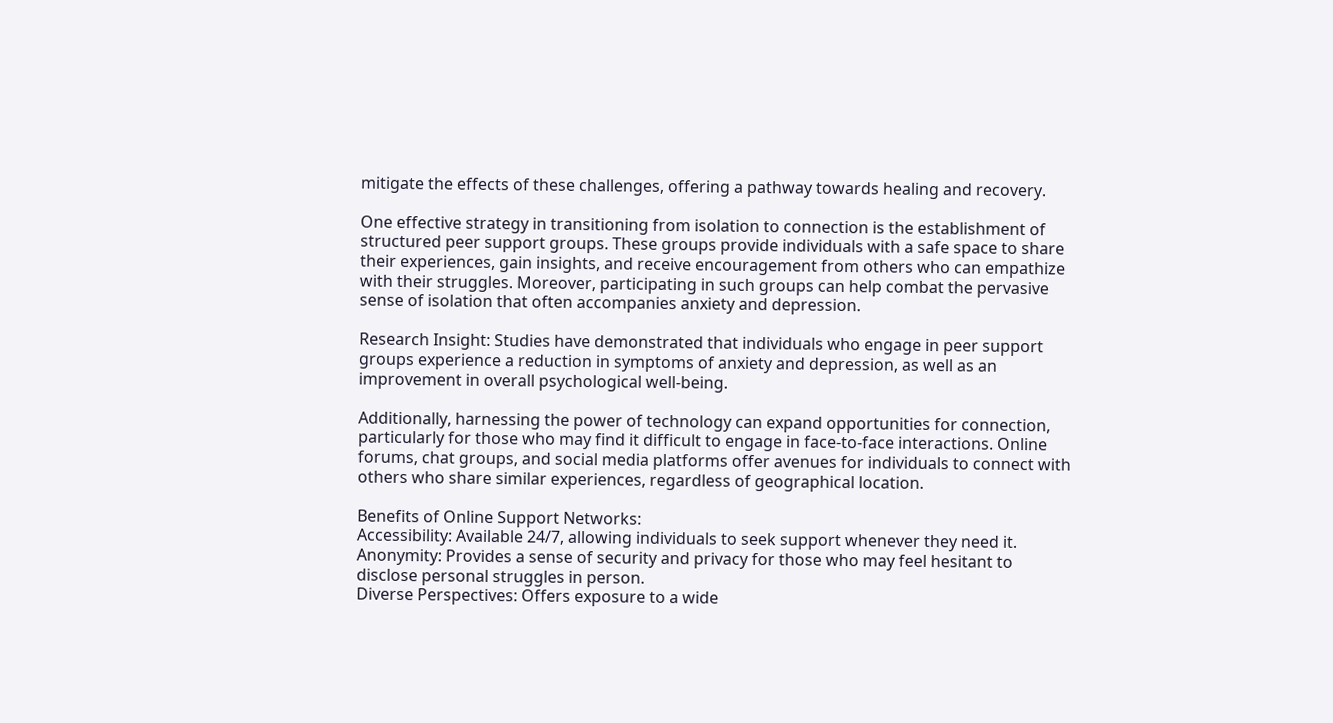mitigate the effects of these challenges, offering a pathway towards healing and recovery.

One effective strategy in transitioning from isolation to connection is the establishment of structured peer support groups. These groups provide individuals with a safe space to share their experiences, gain insights, and receive encouragement from others who can empathize with their struggles. Moreover, participating in such groups can help combat the pervasive sense of isolation that often accompanies anxiety and depression.

Research Insight: Studies have demonstrated that individuals who engage in peer support groups experience a reduction in symptoms of anxiety and depression, as well as an improvement in overall psychological well-being.

Additionally, harnessing the power of technology can expand opportunities for connection, particularly for those who may find it difficult to engage in face-to-face interactions. Online forums, chat groups, and social media platforms offer avenues for individuals to connect with others who share similar experiences, regardless of geographical location.

Benefits of Online Support Networks:
Accessibility: Available 24/7, allowing individuals to seek support whenever they need it. Anonymity: Provides a sense of security and privacy for those who may feel hesitant to disclose personal struggles in person.
Diverse Perspectives: Offers exposure to a wide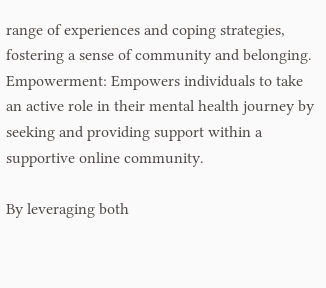range of experiences and coping strategies, fostering a sense of community and belonging. Empowerment: Empowers individuals to take an active role in their mental health journey by seeking and providing support within a supportive online community.

By leveraging both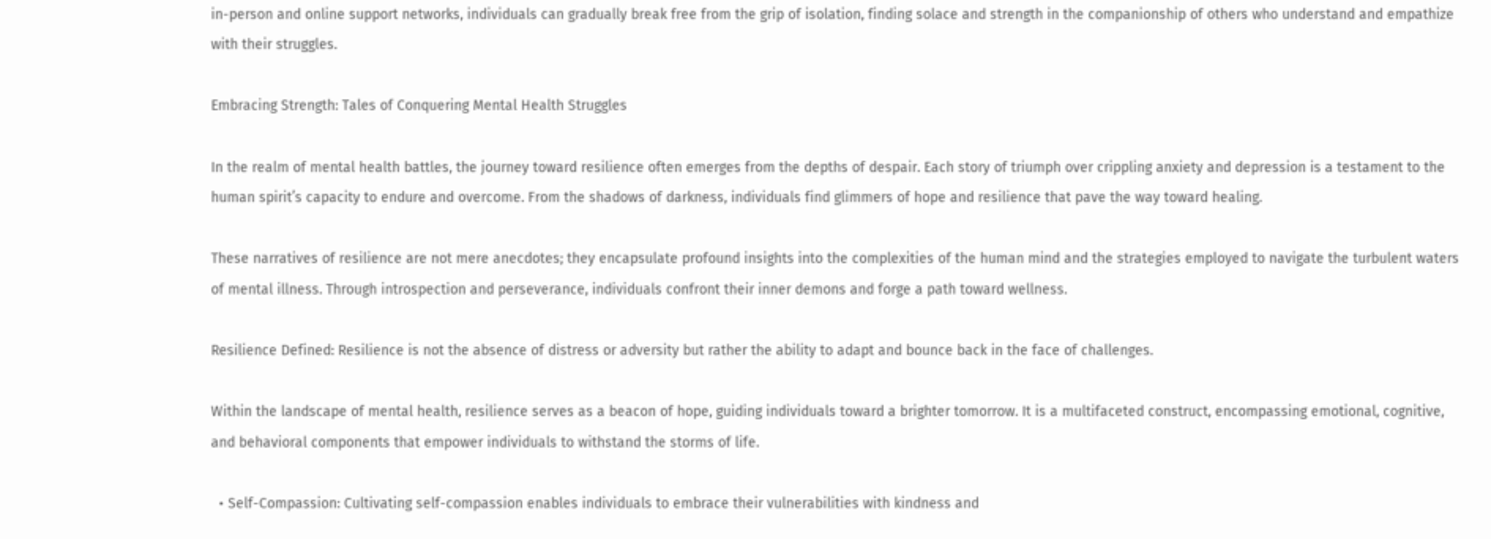in-person and online support networks, individuals can gradually break free from the grip of isolation, finding solace and strength in the companionship of others who understand and empathize with their struggles.

Embracing Strength: Tales of Conquering Mental Health Struggles

In the realm of mental health battles, the journey toward resilience often emerges from the depths of despair. Each story of triumph over crippling anxiety and depression is a testament to the human spirit’s capacity to endure and overcome. From the shadows of darkness, individuals find glimmers of hope and resilience that pave the way toward healing.

These narratives of resilience are not mere anecdotes; they encapsulate profound insights into the complexities of the human mind and the strategies employed to navigate the turbulent waters of mental illness. Through introspection and perseverance, individuals confront their inner demons and forge a path toward wellness.

Resilience Defined: Resilience is not the absence of distress or adversity but rather the ability to adapt and bounce back in the face of challenges.

Within the landscape of mental health, resilience serves as a beacon of hope, guiding individuals toward a brighter tomorrow. It is a multifaceted construct, encompassing emotional, cognitive, and behavioral components that empower individuals to withstand the storms of life.

  • Self-Compassion: Cultivating self-compassion enables individuals to embrace their vulnerabilities with kindness and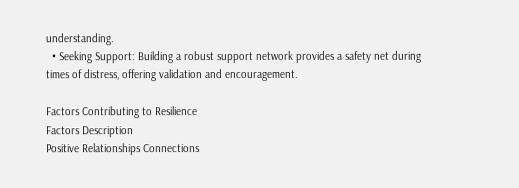understanding.
  • Seeking Support: Building a robust support network provides a safety net during times of distress, offering validation and encouragement.

Factors Contributing to Resilience
Factors Description
Positive Relationships Connections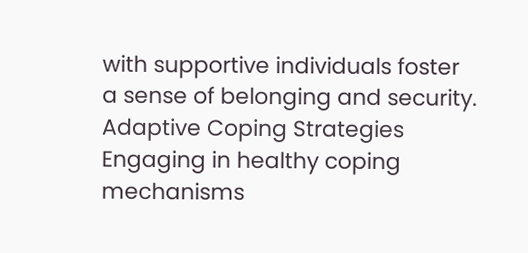with supportive individuals foster a sense of belonging and security.
Adaptive Coping Strategies Engaging in healthy coping mechanisms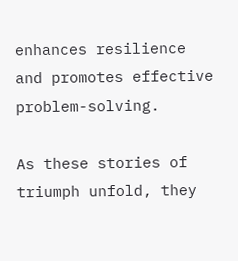enhances resilience and promotes effective problem-solving.

As these stories of triumph unfold, they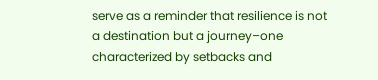serve as a reminder that resilience is not a destination but a journey–one characterized by setbacks and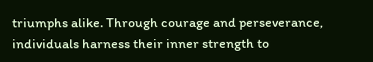triumphs alike. Through courage and perseverance, individuals harness their inner strength to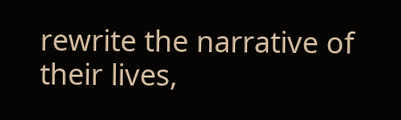rewrite the narrative of their lives,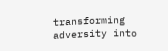transforming adversity into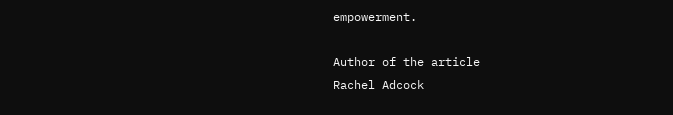empowerment.

Author of the article
Rachel Adcock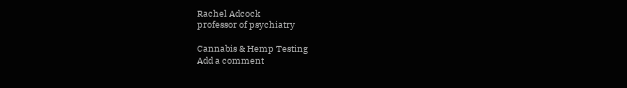Rachel Adcock
professor of psychiatry

Cannabis & Hemp Testing
Add a comment